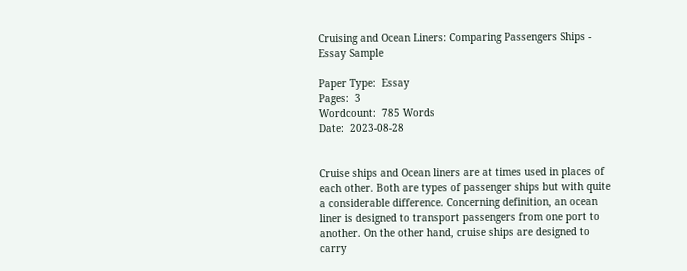Cruising and Ocean Liners: Comparing Passengers Ships - Essay Sample

Paper Type:  Essay
Pages:  3
Wordcount:  785 Words
Date:  2023-08-28


Cruise ships and Ocean liners are at times used in places of each other. Both are types of passenger ships but with quite a considerable difference. Concerning definition, an ocean liner is designed to transport passengers from one port to another. On the other hand, cruise ships are designed to carry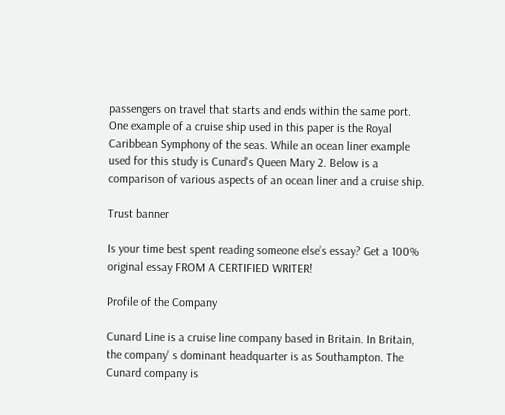passengers on travel that starts and ends within the same port. One example of a cruise ship used in this paper is the Royal Caribbean Symphony of the seas. While an ocean liner example used for this study is Cunard's Queen Mary 2. Below is a comparison of various aspects of an ocean liner and a cruise ship.

Trust banner

Is your time best spent reading someone else’s essay? Get a 100% original essay FROM A CERTIFIED WRITER!

Profile of the Company

Cunard Line is a cruise line company based in Britain. In Britain, the company' s dominant headquarter is as Southampton. The Cunard company is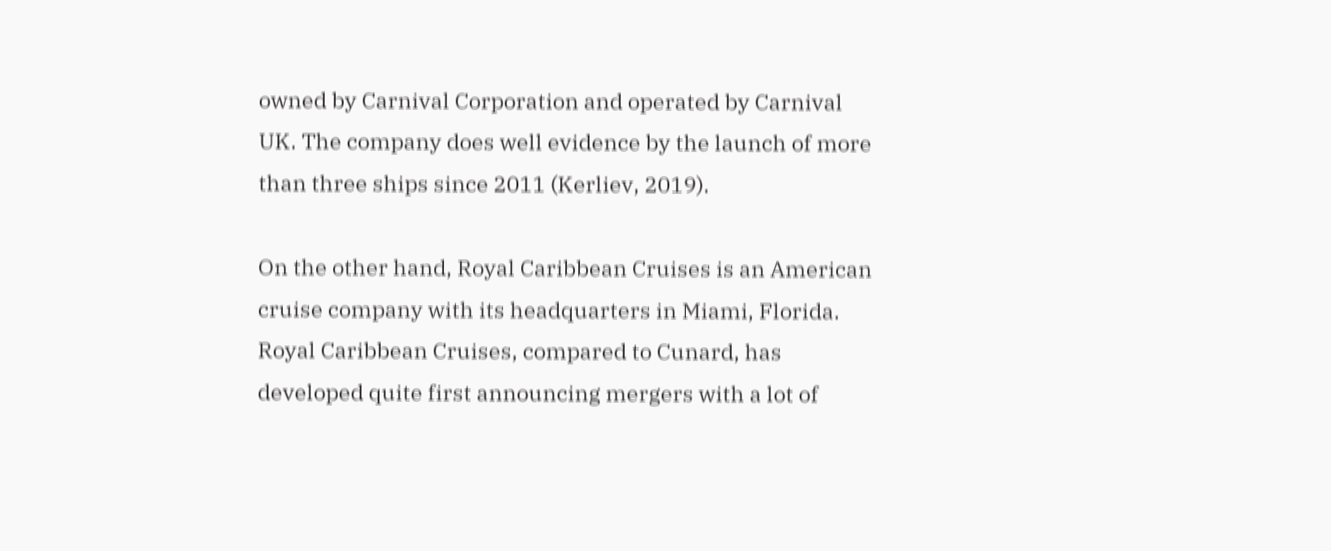owned by Carnival Corporation and operated by Carnival UK. The company does well evidence by the launch of more than three ships since 2011 (Kerliev, 2019).

On the other hand, Royal Caribbean Cruises is an American cruise company with its headquarters in Miami, Florida. Royal Caribbean Cruises, compared to Cunard, has developed quite first announcing mergers with a lot of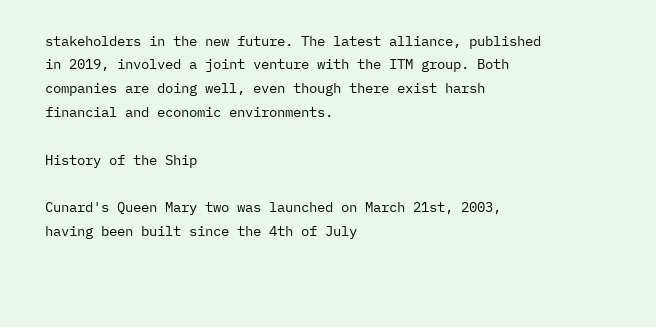stakeholders in the new future. The latest alliance, published in 2019, involved a joint venture with the ITM group. Both companies are doing well, even though there exist harsh financial and economic environments.

History of the Ship

Cunard's Queen Mary two was launched on March 21st, 2003, having been built since the 4th of July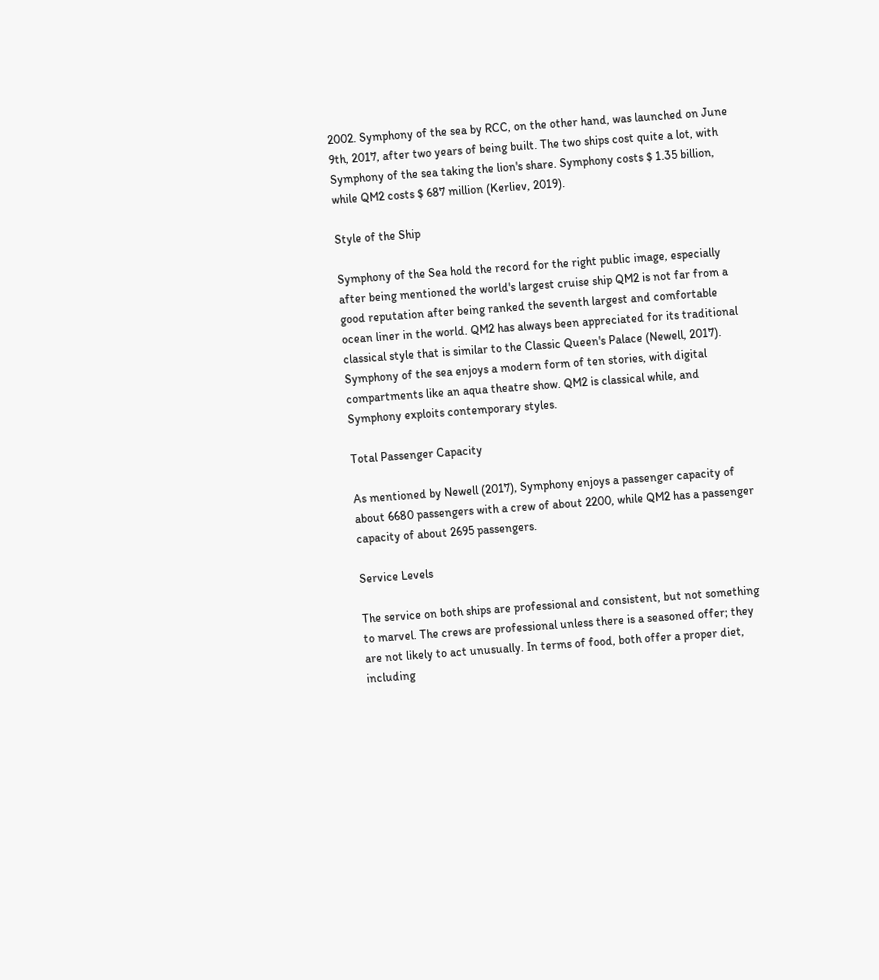2002. Symphony of the sea by RCC, on the other hand, was launched on June 9th, 2017, after two years of being built. The two ships cost quite a lot, with Symphony of the sea taking the lion's share. Symphony costs $ 1.35 billion, while QM2 costs $ 687 million (Kerliev, 2019).

Style of the Ship

Symphony of the Sea hold the record for the right public image, especially after being mentioned the world's largest cruise ship QM2 is not far from a good reputation after being ranked the seventh largest and comfortable ocean liner in the world. QM2 has always been appreciated for its traditional classical style that is similar to the Classic Queen's Palace (Newell, 2017). Symphony of the sea enjoys a modern form of ten stories, with digital compartments like an aqua theatre show. QM2 is classical while, and Symphony exploits contemporary styles.

Total Passenger Capacity

As mentioned by Newell (2017), Symphony enjoys a passenger capacity of about 6680 passengers with a crew of about 2200, while QM2 has a passenger capacity of about 2695 passengers.

Service Levels

The service on both ships are professional and consistent, but not something to marvel. The crews are professional unless there is a seasoned offer; they are not likely to act unusually. In terms of food, both offer a proper diet, including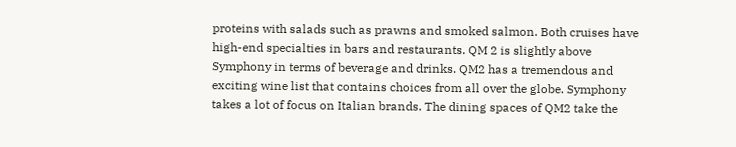proteins with salads such as prawns and smoked salmon. Both cruises have high-end specialties in bars and restaurants. QM 2 is slightly above Symphony in terms of beverage and drinks. QM2 has a tremendous and exciting wine list that contains choices from all over the globe. Symphony takes a lot of focus on Italian brands. The dining spaces of QM2 take the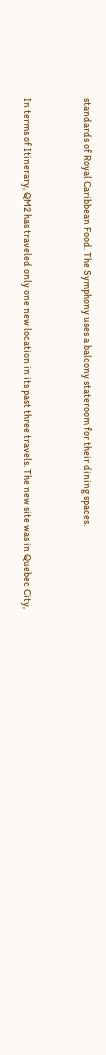standards of Royal Caribbean Food. The Symphony uses a balcony stateroom for their dining spaces.


In terms of Itinerary, QM2 has traveled only one new location in its past three travels. The new site was in Quebec City,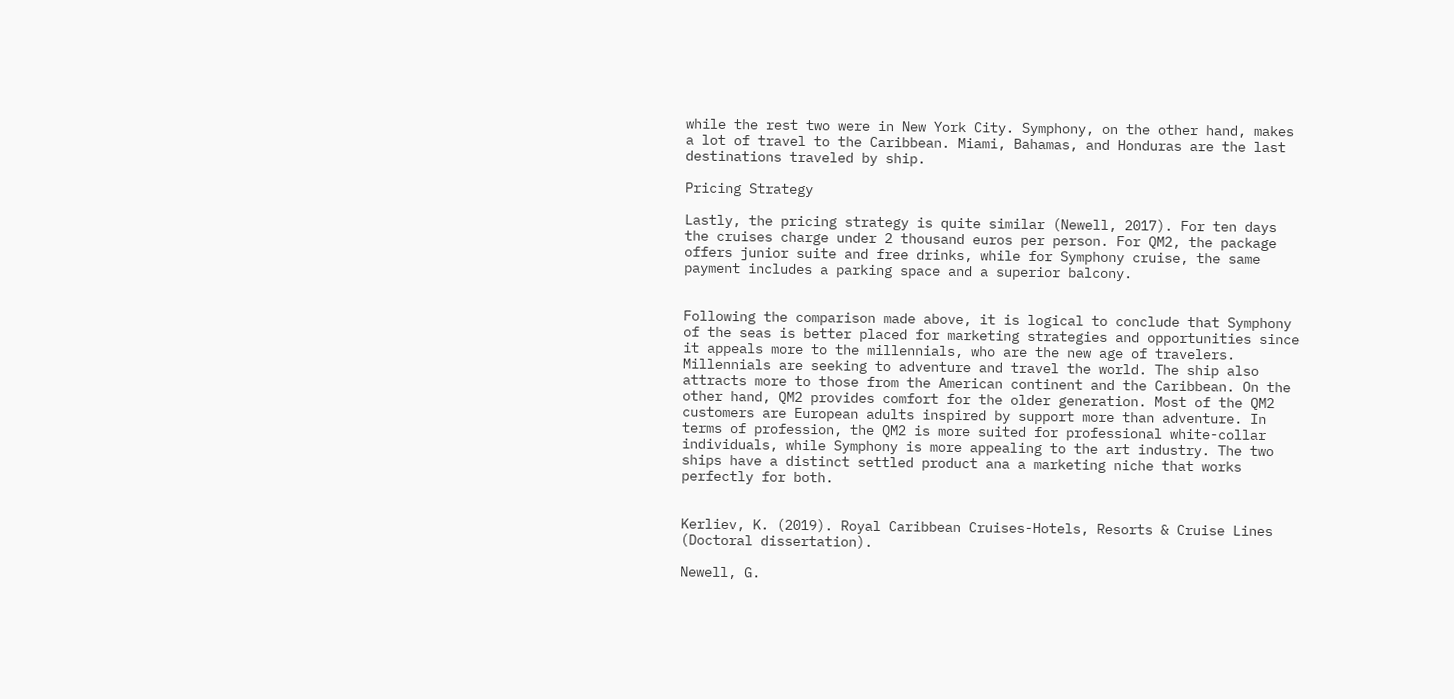while the rest two were in New York City. Symphony, on the other hand, makes a lot of travel to the Caribbean. Miami, Bahamas, and Honduras are the last destinations traveled by ship.

Pricing Strategy

Lastly, the pricing strategy is quite similar (Newell, 2017). For ten days the cruises charge under 2 thousand euros per person. For QM2, the package offers junior suite and free drinks, while for Symphony cruise, the same payment includes a parking space and a superior balcony.


Following the comparison made above, it is logical to conclude that Symphony of the seas is better placed for marketing strategies and opportunities since it appeals more to the millennials, who are the new age of travelers. Millennials are seeking to adventure and travel the world. The ship also attracts more to those from the American continent and the Caribbean. On the other hand, QM2 provides comfort for the older generation. Most of the QM2 customers are European adults inspired by support more than adventure. In terms of profession, the QM2 is more suited for professional white-collar individuals, while Symphony is more appealing to the art industry. The two ships have a distinct settled product ana a marketing niche that works perfectly for both.


Kerliev, K. (2019). Royal Caribbean Cruises-Hotels, Resorts & Cruise Lines (Doctoral dissertation).

Newell, G.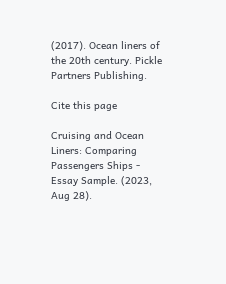(2017). Ocean liners of the 20th century. Pickle Partners Publishing.

Cite this page

Cruising and Ocean Liners: Comparing Passengers Ships - Essay Sample. (2023, Aug 28).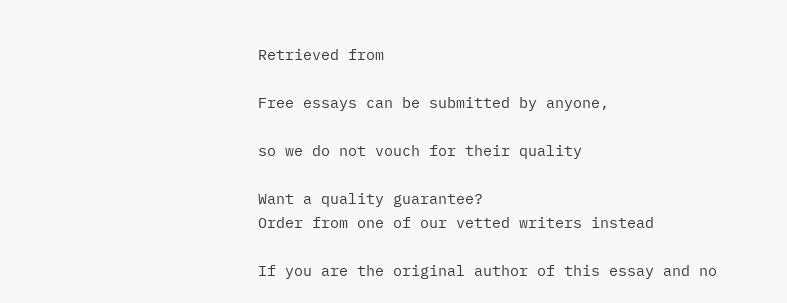Retrieved from

Free essays can be submitted by anyone,

so we do not vouch for their quality

Want a quality guarantee?
Order from one of our vetted writers instead

If you are the original author of this essay and no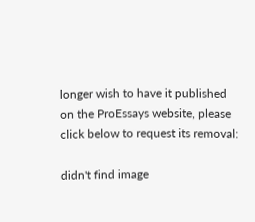longer wish to have it published on the ProEssays website, please click below to request its removal:

didn't find image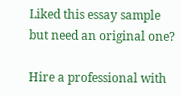Liked this essay sample but need an original one?

Hire a professional with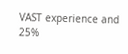VAST experience and 25%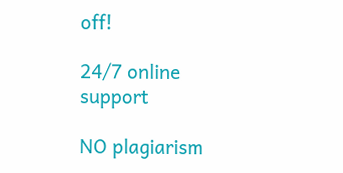off!

24/7 online support

NO plagiarism